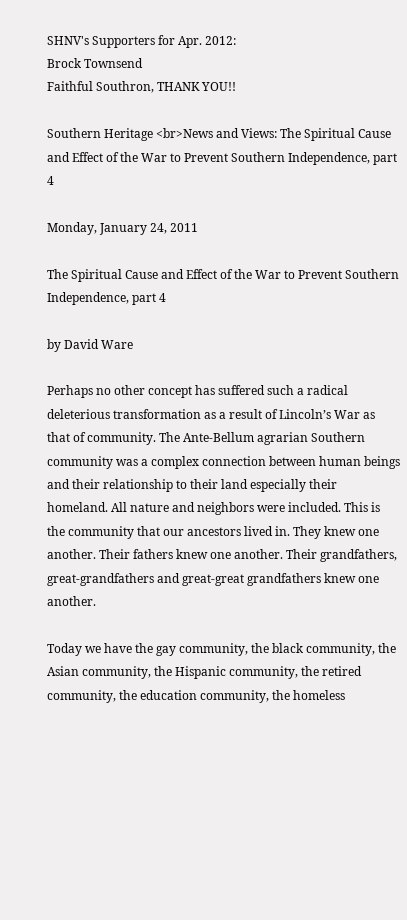SHNV's Supporters for Apr. 2012:
Brock Townsend
Faithful Southron, THANK YOU!!

Southern Heritage <br>News and Views: The Spiritual Cause and Effect of the War to Prevent Southern Independence, part 4

Monday, January 24, 2011

The Spiritual Cause and Effect of the War to Prevent Southern Independence, part 4

by David Ware

Perhaps no other concept has suffered such a radical deleterious transformation as a result of Lincoln’s War as that of community. The Ante-Bellum agrarian Southern community was a complex connection between human beings and their relationship to their land especially their homeland. All nature and neighbors were included. This is the community that our ancestors lived in. They knew one another. Their fathers knew one another. Their grandfathers, great-grandfathers and great-great grandfathers knew one another.

Today we have the gay community, the black community, the Asian community, the Hispanic community, the retired community, the education community, the homeless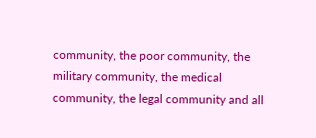community, the poor community, the military community, the medical community, the legal community and all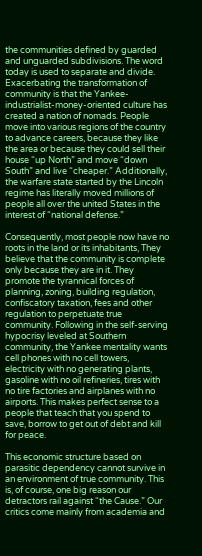the communities defined by guarded and unguarded subdivisions. The word today is used to separate and divide. Exacerbating the transformation of community is that the Yankee-industrialist-money-oriented culture has created a nation of nomads. People move into various regions of the country to advance careers, because they like the area or because they could sell their house “up North” and move “down South” and live “cheaper.” Additionally, the warfare state started by the Lincoln regime has literally moved millions of people all over the united States in the interest of “national defense.”

Consequently, most people now have no roots in the land or its inhabitants, They believe that the community is complete only because they are in it. They promote the tyrannical forces of planning, zoning, building regulation, confiscatory taxation, fees and other regulation to perpetuate true community. Following in the self-serving hypocrisy leveled at Southern community, the Yankee mentality wants cell phones with no cell towers, electricity with no generating plants, gasoline with no oil refineries, tires with no tire factories and airplanes with no airports. This makes perfect sense to a people that teach that you spend to save, borrow to get out of debt and kill for peace.

This economic structure based on parasitic dependency cannot survive in an environment of true community. This is, of course, one big reason our detractors rail against “the Cause.” Our critics come mainly from academia and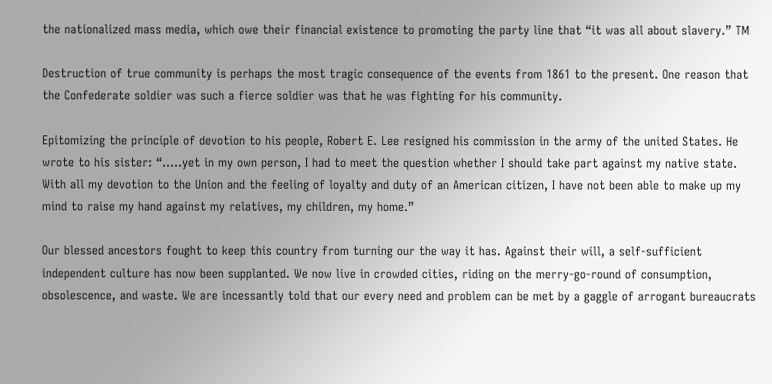the nationalized mass media, which owe their financial existence to promoting the party line that “it was all about slavery.” TM

Destruction of true community is perhaps the most tragic consequence of the events from 1861 to the present. One reason that the Confederate soldier was such a fierce soldier was that he was fighting for his community.

Epitomizing the principle of devotion to his people, Robert E. Lee resigned his commission in the army of the united States. He wrote to his sister: “…..yet in my own person, I had to meet the question whether I should take part against my native state. With all my devotion to the Union and the feeling of loyalty and duty of an American citizen, I have not been able to make up my mind to raise my hand against my relatives, my children, my home.”

Our blessed ancestors fought to keep this country from turning our the way it has. Against their will, a self-sufficient independent culture has now been supplanted. We now live in crowded cities, riding on the merry-go-round of consumption, obsolescence, and waste. We are incessantly told that our every need and problem can be met by a gaggle of arrogant bureaucrats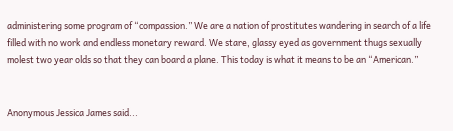administering some program of “compassion.” We are a nation of prostitutes wandering in search of a life filled with no work and endless monetary reward. We stare, glassy eyed as government thugs sexually molest two year olds so that they can board a plane. This today is what it means to be an “American.”


Anonymous Jessica James said...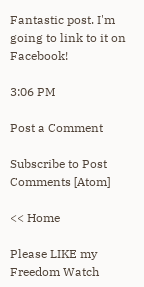Fantastic post. I'm going to link to it on Facebook!

3:06 PM

Post a Comment

Subscribe to Post Comments [Atom]

<< Home

Please LIKE my
Freedom Watch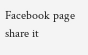Facebook page
share it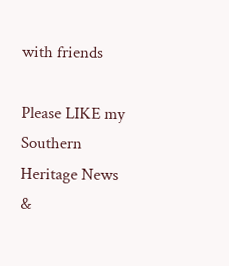with friends

Please LIKE my
Southern Heritage News
&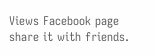Views Facebook page
share it with friends.